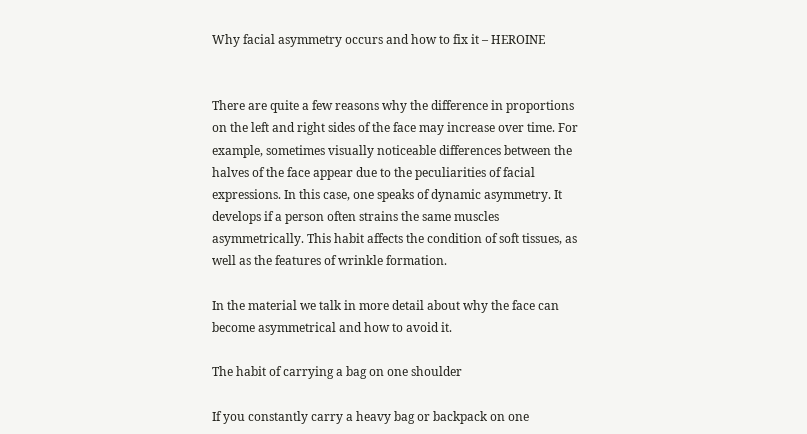Why facial asymmetry occurs and how to fix it – HEROINE


There are quite a few reasons why the difference in proportions on the left and right sides of the face may increase over time. For example, sometimes visually noticeable differences between the halves of the face appear due to the peculiarities of facial expressions. In this case, one speaks of dynamic asymmetry. It develops if a person often strains the same muscles asymmetrically. This habit affects the condition of soft tissues, as well as the features of wrinkle formation.

In the material we talk in more detail about why the face can become asymmetrical and how to avoid it.

The habit of carrying a bag on one shoulder

If you constantly carry a heavy bag or backpack on one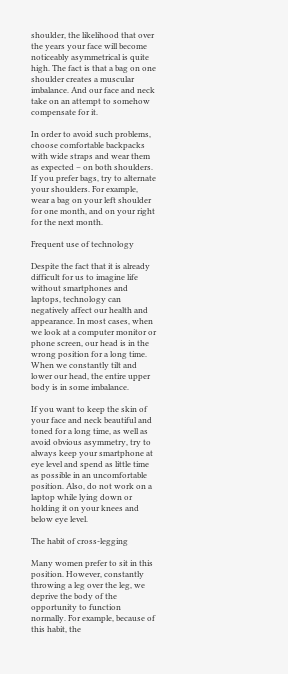shoulder, the likelihood that over the years your face will become noticeably asymmetrical is quite high. The fact is that a bag on one shoulder creates a muscular imbalance. And our face and neck take on an attempt to somehow compensate for it.

In order to avoid such problems, choose comfortable backpacks with wide straps and wear them as expected – on both shoulders. If you prefer bags, try to alternate your shoulders. For example, wear a bag on your left shoulder for one month, and on your right for the next month.

Frequent use of technology

Despite the fact that it is already difficult for us to imagine life without smartphones and laptops, technology can negatively affect our health and appearance. In most cases, when we look at a computer monitor or phone screen, our head is in the wrong position for a long time. When we constantly tilt and lower our head, the entire upper body is in some imbalance.

If you want to keep the skin of your face and neck beautiful and toned for a long time, as well as avoid obvious asymmetry, try to always keep your smartphone at eye level and spend as little time as possible in an uncomfortable position. Also, do not work on a laptop while lying down or holding it on your knees and below eye level.

The habit of cross-legging

Many women prefer to sit in this position. However, constantly throwing a leg over the leg, we deprive the body of the opportunity to function normally. For example, because of this habit, the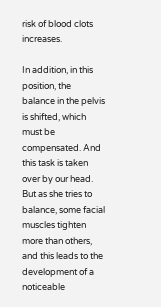risk of blood clots increases.

In addition, in this position, the balance in the pelvis is shifted, which must be compensated. And this task is taken over by our head. But as she tries to balance, some facial muscles tighten more than others, and this leads to the development of a noticeable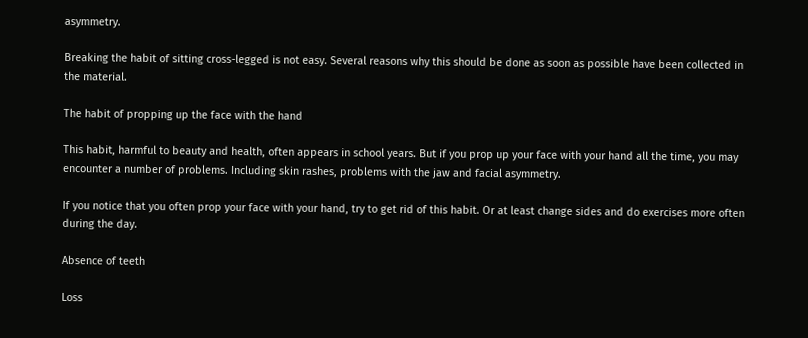asymmetry.

Breaking the habit of sitting cross-legged is not easy. Several reasons why this should be done as soon as possible have been collected in the material.

The habit of propping up the face with the hand

This habit, harmful to beauty and health, often appears in school years. But if you prop up your face with your hand all the time, you may encounter a number of problems. Including skin rashes, problems with the jaw and facial asymmetry.

If you notice that you often prop your face with your hand, try to get rid of this habit. Or at least change sides and do exercises more often during the day.

Absence of teeth

Loss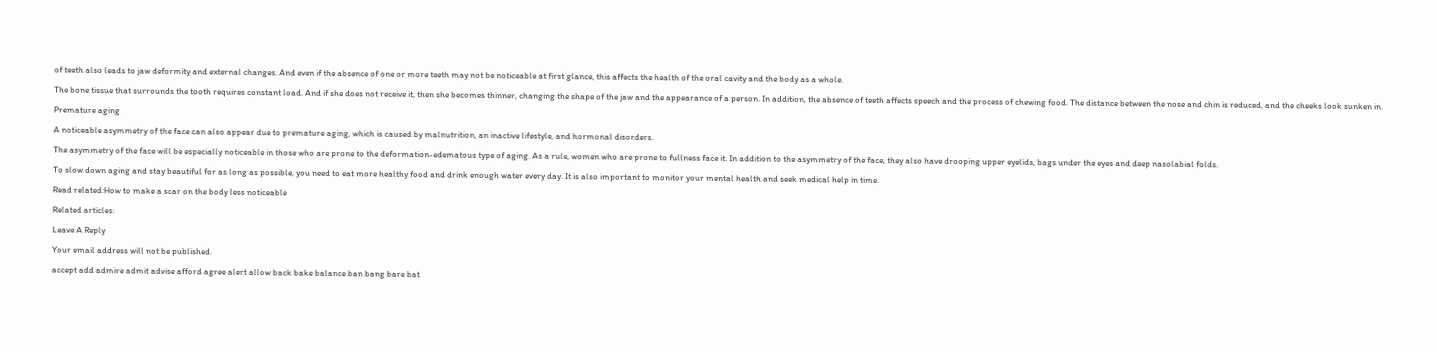of teeth also leads to jaw deformity and external changes. And even if the absence of one or more teeth may not be noticeable at first glance, this affects the health of the oral cavity and the body as a whole.

The bone tissue that surrounds the tooth requires constant load. And if she does not receive it, then she becomes thinner, changing the shape of the jaw and the appearance of a person. In addition, the absence of teeth affects speech and the process of chewing food. The distance between the nose and chin is reduced, and the cheeks look sunken in.

Premature aging

A noticeable asymmetry of the face can also appear due to premature aging, which is caused by malnutrition, an inactive lifestyle, and hormonal disorders.

The asymmetry of the face will be especially noticeable in those who are prone to the deformation-edematous type of aging. As a rule, women who are prone to fullness face it. In addition to the asymmetry of the face, they also have drooping upper eyelids, bags under the eyes and deep nasolabial folds.

To slow down aging and stay beautiful for as long as possible, you need to eat more healthy food and drink enough water every day. It is also important to monitor your mental health and seek medical help in time.

Read related:How to make a scar on the body less noticeable

Related articles:

Leave A Reply

Your email address will not be published.

accept add admire admit advise afford agree alert allow back bake balance ban bang bare bat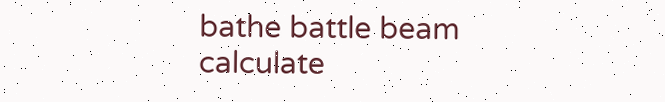bathe battle beam calculate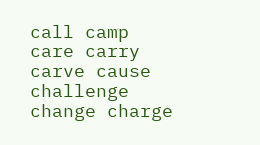call camp care carry carve cause challenge change charge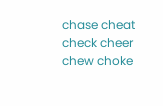chase cheat check cheer chew choke